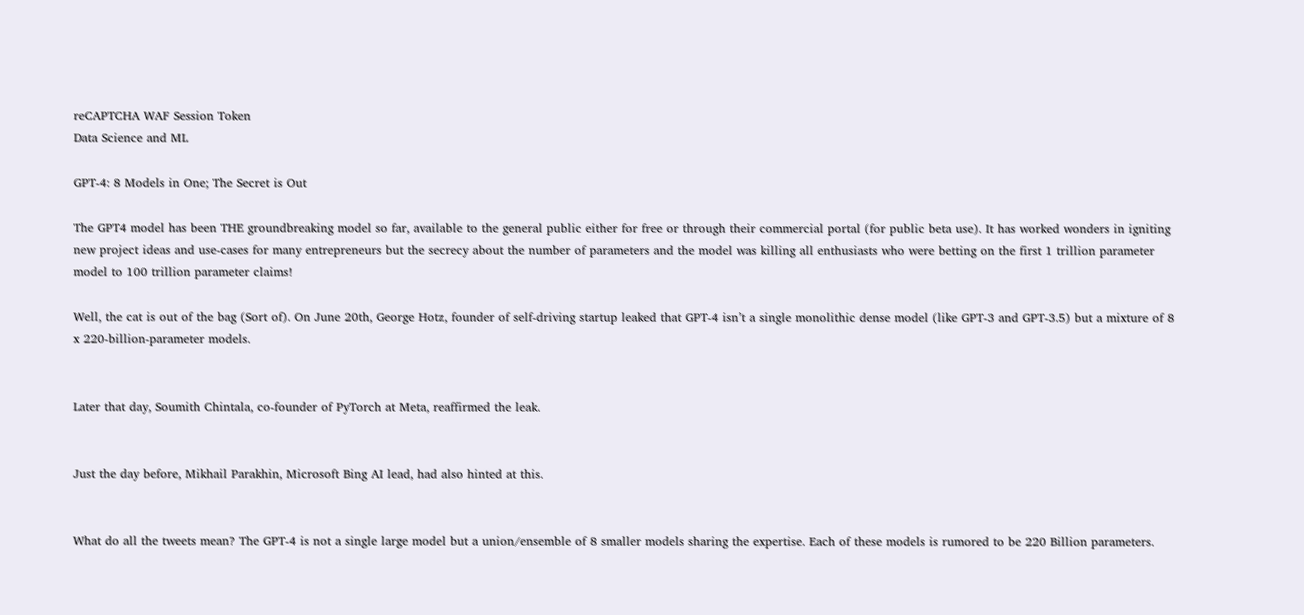reCAPTCHA WAF Session Token
Data Science and ML

GPT-4: 8 Models in One; The Secret is Out

The GPT4 model has been THE groundbreaking model so far, available to the general public either for free or through their commercial portal (for public beta use). It has worked wonders in igniting new project ideas and use-cases for many entrepreneurs but the secrecy about the number of parameters and the model was killing all enthusiasts who were betting on the first 1 trillion parameter model to 100 trillion parameter claims!

Well, the cat is out of the bag (Sort of). On June 20th, George Hotz, founder of self-driving startup leaked that GPT-4 isn’t a single monolithic dense model (like GPT-3 and GPT-3.5) but a mixture of 8 x 220-billion-parameter models.


Later that day, Soumith Chintala, co-founder of PyTorch at Meta, reaffirmed the leak.


Just the day before, Mikhail Parakhin, Microsoft Bing AI lead, had also hinted at this.


What do all the tweets mean? The GPT-4 is not a single large model but a union/ensemble of 8 smaller models sharing the expertise. Each of these models is rumored to be 220 Billion parameters.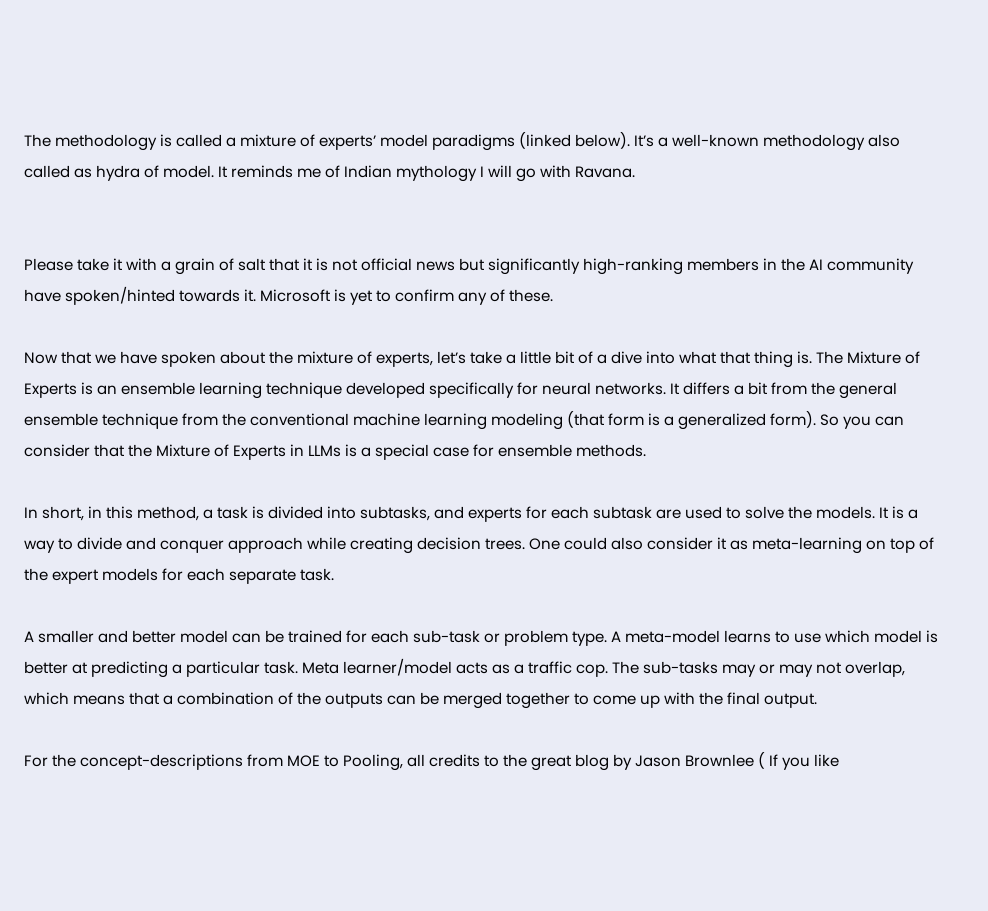The methodology is called a mixture of experts’ model paradigms (linked below). It’s a well-known methodology also called as hydra of model. It reminds me of Indian mythology I will go with Ravana.


Please take it with a grain of salt that it is not official news but significantly high-ranking members in the AI community have spoken/hinted towards it. Microsoft is yet to confirm any of these.

Now that we have spoken about the mixture of experts, let’s take a little bit of a dive into what that thing is. The Mixture of Experts is an ensemble learning technique developed specifically for neural networks. It differs a bit from the general ensemble technique from the conventional machine learning modeling (that form is a generalized form). So you can consider that the Mixture of Experts in LLMs is a special case for ensemble methods.

In short, in this method, a task is divided into subtasks, and experts for each subtask are used to solve the models. It is a way to divide and conquer approach while creating decision trees. One could also consider it as meta-learning on top of the expert models for each separate task.

A smaller and better model can be trained for each sub-task or problem type. A meta-model learns to use which model is better at predicting a particular task. Meta learner/model acts as a traffic cop. The sub-tasks may or may not overlap, which means that a combination of the outputs can be merged together to come up with the final output.

For the concept-descriptions from MOE to Pooling, all credits to the great blog by Jason Brownlee ( If you like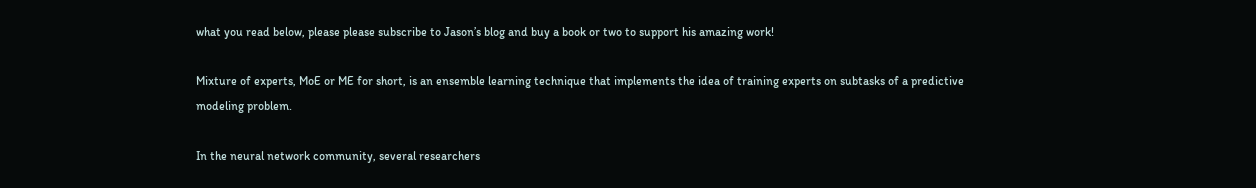what you read below, please please subscribe to Jason’s blog and buy a book or two to support his amazing work!

Mixture of experts, MoE or ME for short, is an ensemble learning technique that implements the idea of training experts on subtasks of a predictive modeling problem.

In the neural network community, several researchers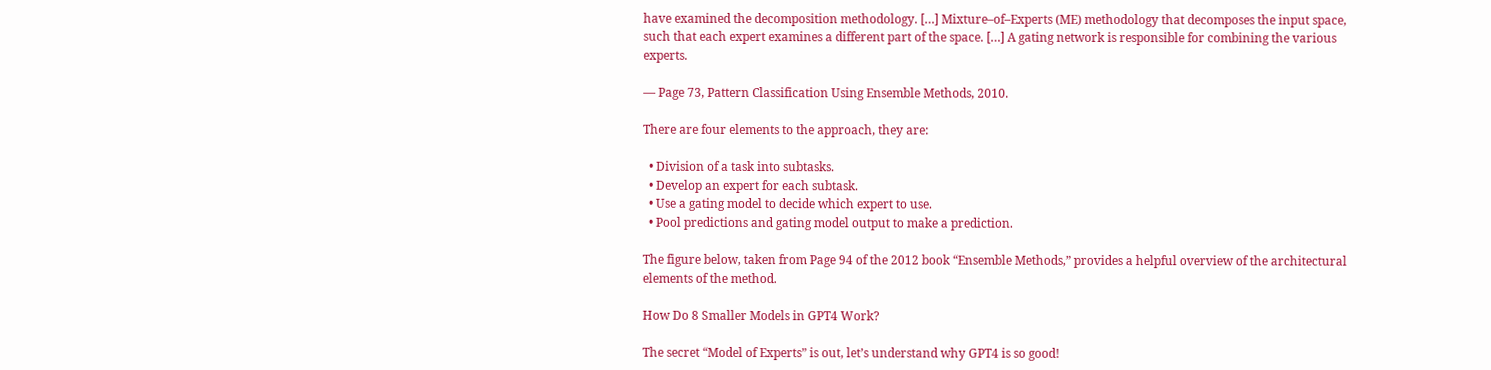have examined the decomposition methodology. […] Mixture–of–Experts (ME) methodology that decomposes the input space, such that each expert examines a different part of the space. […] A gating network is responsible for combining the various experts.

— Page 73, Pattern Classification Using Ensemble Methods, 2010.

There are four elements to the approach, they are:

  • Division of a task into subtasks.
  • Develop an expert for each subtask.
  • Use a gating model to decide which expert to use.
  • Pool predictions and gating model output to make a prediction.

The figure below, taken from Page 94 of the 2012 book “Ensemble Methods,” provides a helpful overview of the architectural elements of the method.

How Do 8 Smaller Models in GPT4 Work?

The secret “Model of Experts” is out, let’s understand why GPT4 is so good!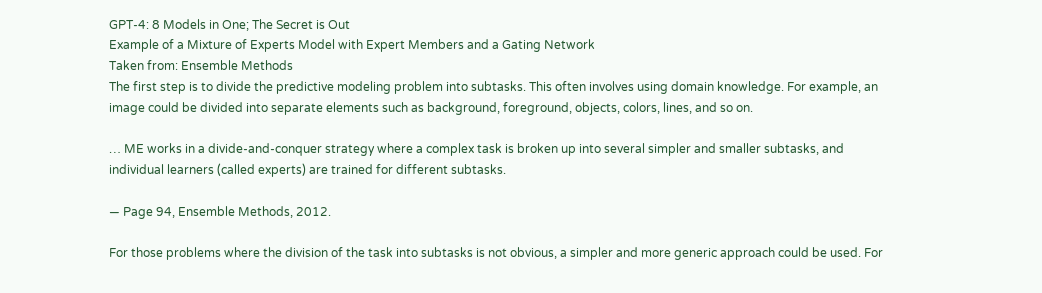GPT-4: 8 Models in One; The Secret is Out
Example of a Mixture of Experts Model with Expert Members and a Gating Network
Taken from: Ensemble Methods
The first step is to divide the predictive modeling problem into subtasks. This often involves using domain knowledge. For example, an image could be divided into separate elements such as background, foreground, objects, colors, lines, and so on.

… ME works in a divide-and-conquer strategy where a complex task is broken up into several simpler and smaller subtasks, and individual learners (called experts) are trained for different subtasks.

— Page 94, Ensemble Methods, 2012.

For those problems where the division of the task into subtasks is not obvious, a simpler and more generic approach could be used. For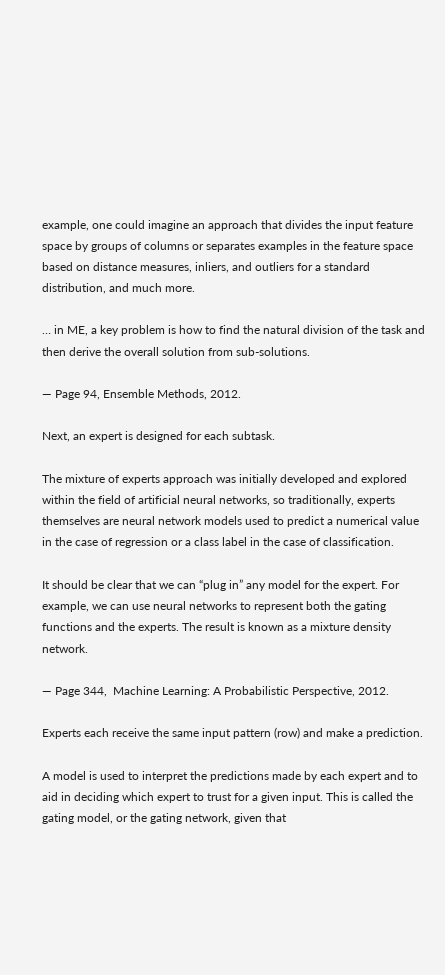example, one could imagine an approach that divides the input feature space by groups of columns or separates examples in the feature space based on distance measures, inliers, and outliers for a standard distribution, and much more.

… in ME, a key problem is how to find the natural division of the task and then derive the overall solution from sub-solutions.

— Page 94, Ensemble Methods, 2012.

Next, an expert is designed for each subtask.

The mixture of experts approach was initially developed and explored within the field of artificial neural networks, so traditionally, experts themselves are neural network models used to predict a numerical value in the case of regression or a class label in the case of classification.

It should be clear that we can “plug in” any model for the expert. For example, we can use neural networks to represent both the gating functions and the experts. The result is known as a mixture density network.

— Page 344,  Machine Learning: A Probabilistic Perspective, 2012.

Experts each receive the same input pattern (row) and make a prediction.

A model is used to interpret the predictions made by each expert and to aid in deciding which expert to trust for a given input. This is called the gating model, or the gating network, given that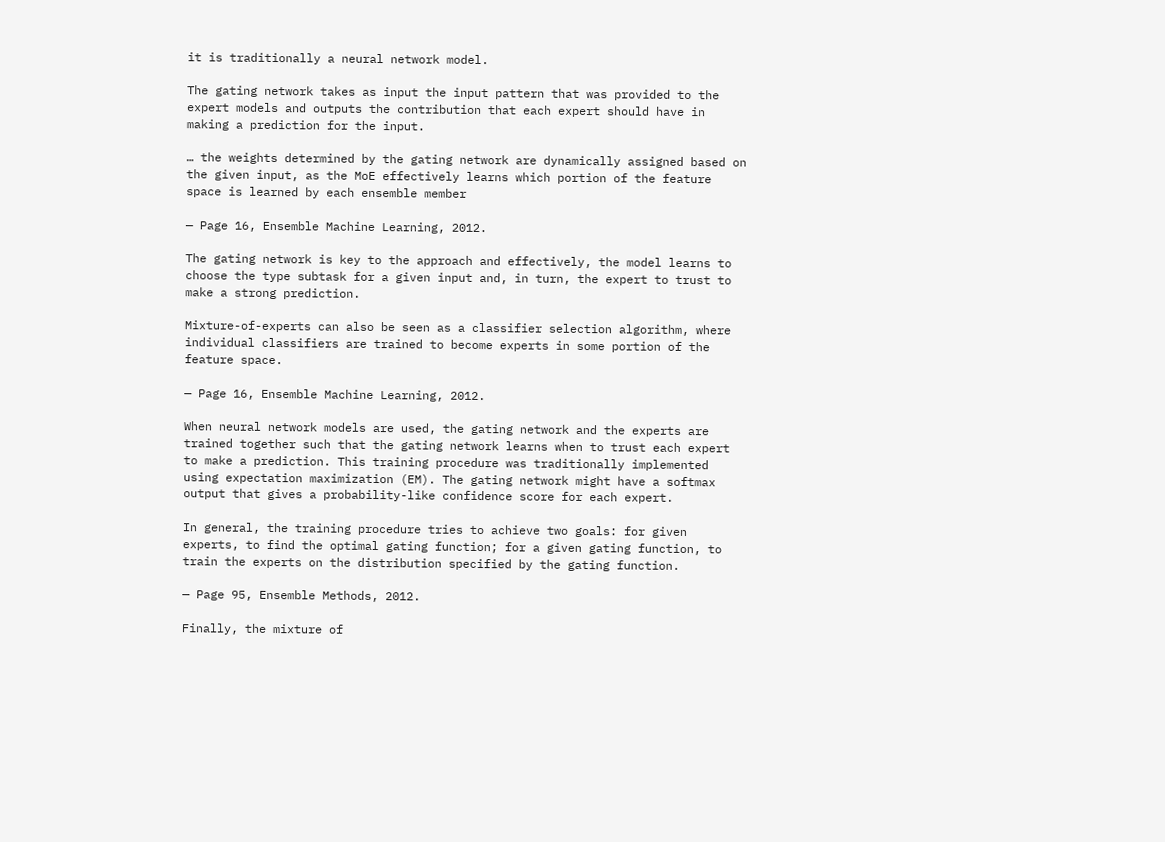it is traditionally a neural network model.

The gating network takes as input the input pattern that was provided to the expert models and outputs the contribution that each expert should have in making a prediction for the input.

… the weights determined by the gating network are dynamically assigned based on the given input, as the MoE effectively learns which portion of the feature space is learned by each ensemble member

— Page 16, Ensemble Machine Learning, 2012.

The gating network is key to the approach and effectively, the model learns to choose the type subtask for a given input and, in turn, the expert to trust to make a strong prediction.

Mixture-of-experts can also be seen as a classifier selection algorithm, where individual classifiers are trained to become experts in some portion of the feature space.

— Page 16, Ensemble Machine Learning, 2012.

When neural network models are used, the gating network and the experts are trained together such that the gating network learns when to trust each expert to make a prediction. This training procedure was traditionally implemented using expectation maximization (EM). The gating network might have a softmax output that gives a probability-like confidence score for each expert.

In general, the training procedure tries to achieve two goals: for given experts, to find the optimal gating function; for a given gating function, to train the experts on the distribution specified by the gating function.

— Page 95, Ensemble Methods, 2012.

Finally, the mixture of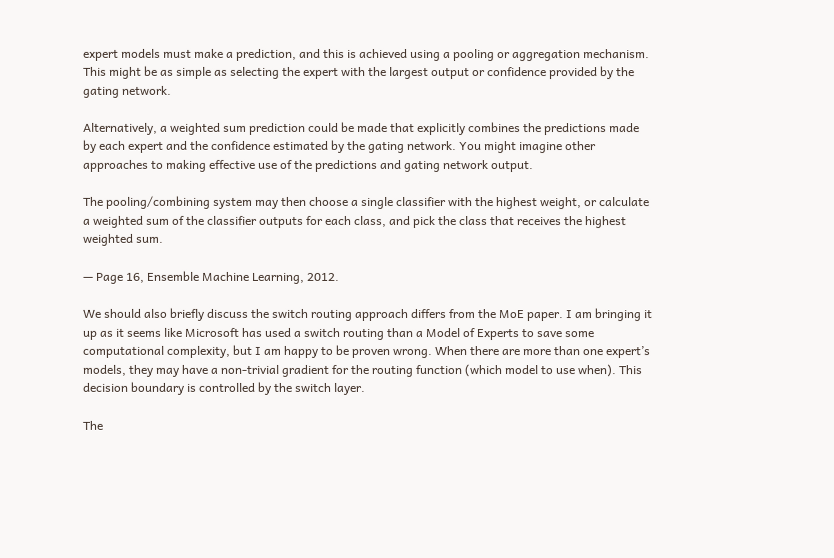expert models must make a prediction, and this is achieved using a pooling or aggregation mechanism. This might be as simple as selecting the expert with the largest output or confidence provided by the gating network.

Alternatively, a weighted sum prediction could be made that explicitly combines the predictions made by each expert and the confidence estimated by the gating network. You might imagine other approaches to making effective use of the predictions and gating network output.

The pooling/combining system may then choose a single classifier with the highest weight, or calculate a weighted sum of the classifier outputs for each class, and pick the class that receives the highest weighted sum.

— Page 16, Ensemble Machine Learning, 2012.

We should also briefly discuss the switch routing approach differs from the MoE paper. I am bringing it up as it seems like Microsoft has used a switch routing than a Model of Experts to save some computational complexity, but I am happy to be proven wrong. When there are more than one expert’s models, they may have a non-trivial gradient for the routing function (which model to use when). This decision boundary is controlled by the switch layer.

The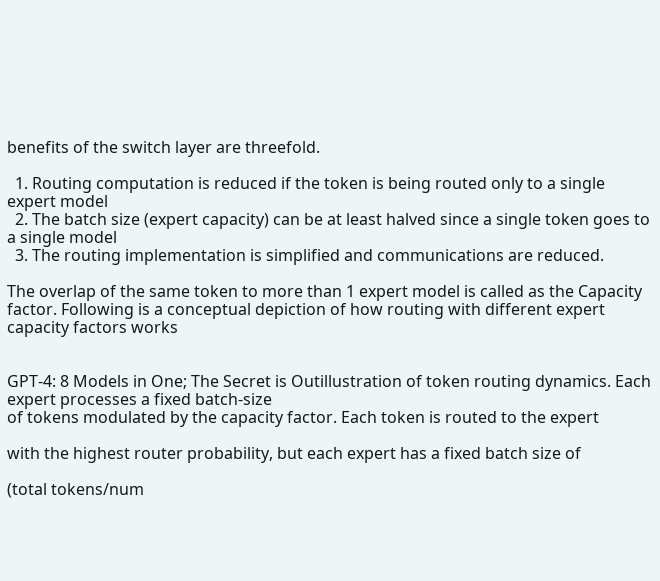benefits of the switch layer are threefold.

  1. Routing computation is reduced if the token is being routed only to a single expert model
  2. The batch size (expert capacity) can be at least halved since a single token goes to a single model
  3. The routing implementation is simplified and communications are reduced.

The overlap of the same token to more than 1 expert model is called as the Capacity factor. Following is a conceptual depiction of how routing with different expert capacity factors works


GPT-4: 8 Models in One; The Secret is Outillustration of token routing dynamics. Each expert processes a fixed batch-size
of tokens modulated by the capacity factor. Each token is routed to the expert

with the highest router probability, but each expert has a fixed batch size of

(total tokens/num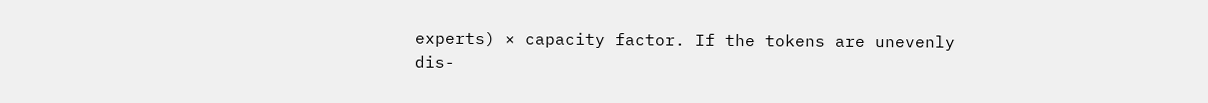experts) × capacity factor. If the tokens are unevenly dis-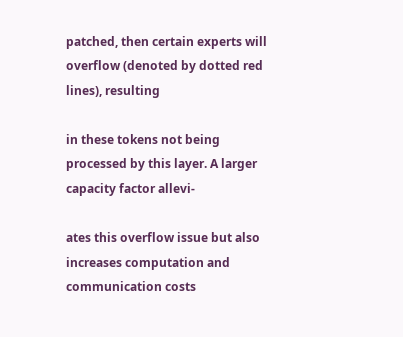patched, then certain experts will overflow (denoted by dotted red lines), resulting

in these tokens not being processed by this layer. A larger capacity factor allevi-

ates this overflow issue but also increases computation and communication costs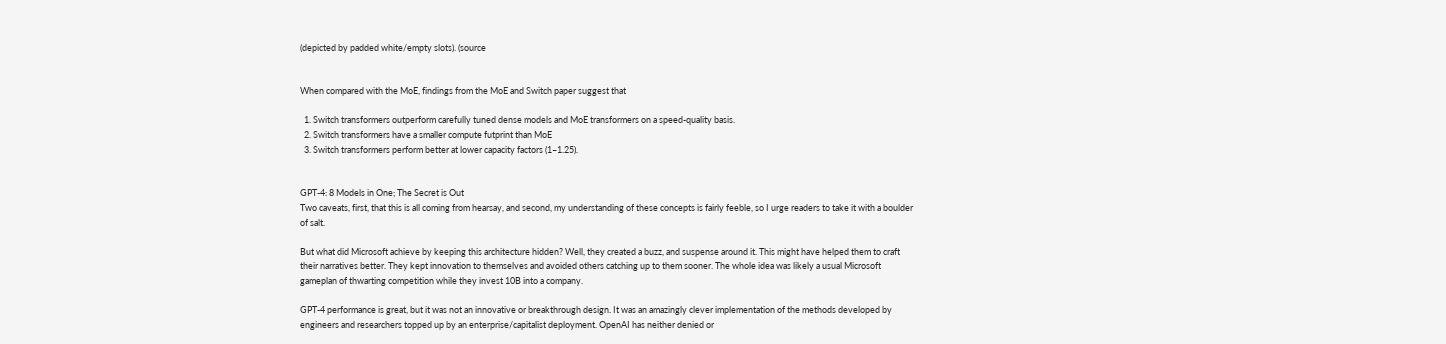(depicted by padded white/empty slots). (source


When compared with the MoE, findings from the MoE and Switch paper suggest that

  1. Switch transformers outperform carefully tuned dense models and MoE transformers on a speed-quality basis.
  2. Switch transformers have a smaller compute futprint than MoE
  3. Switch transformers perform better at lower capacity factors (1–1.25).


GPT-4: 8 Models in One; The Secret is Out
Two caveats, first, that this is all coming from hearsay, and second, my understanding of these concepts is fairly feeble, so I urge readers to take it with a boulder of salt.

But what did Microsoft achieve by keeping this architecture hidden? Well, they created a buzz, and suspense around it. This might have helped them to craft their narratives better. They kept innovation to themselves and avoided others catching up to them sooner. The whole idea was likely a usual Microsoft gameplan of thwarting competition while they invest 10B into a company.

GPT-4 performance is great, but it was not an innovative or breakthrough design. It was an amazingly clever implementation of the methods developed by engineers and researchers topped up by an enterprise/capitalist deployment. OpenAI has neither denied or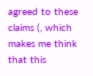agreed to these claims (, which makes me think that this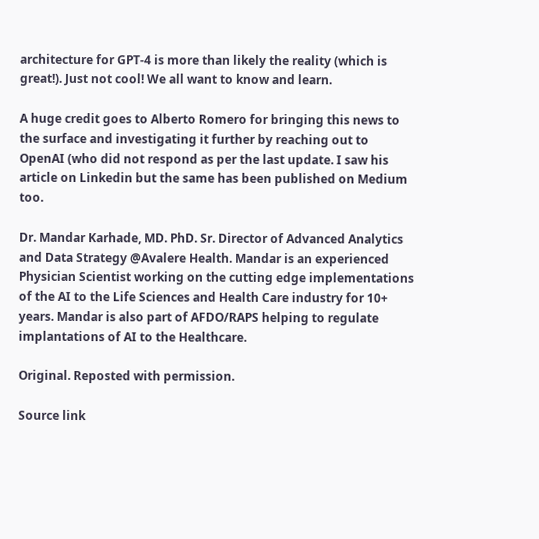architecture for GPT-4 is more than likely the reality (which is great!). Just not cool! We all want to know and learn.

A huge credit goes to Alberto Romero for bringing this news to the surface and investigating it further by reaching out to OpenAI (who did not respond as per the last update. I saw his article on Linkedin but the same has been published on Medium too.

Dr. Mandar Karhade, MD. PhD. Sr. Director of Advanced Analytics and Data Strategy @Avalere Health. Mandar is an experienced Physician Scientist working on the cutting edge implementations of the AI to the Life Sciences and Health Care industry for 10+ years. Mandar is also part of AFDO/RAPS helping to regulate implantations of AI to the Healthcare.

Original. Reposted with permission.

Source link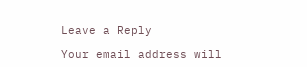Leave a Reply

Your email address will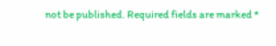not be published. Required fields are marked *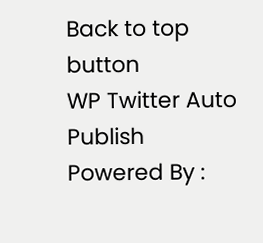Back to top button
WP Twitter Auto Publish Powered By :